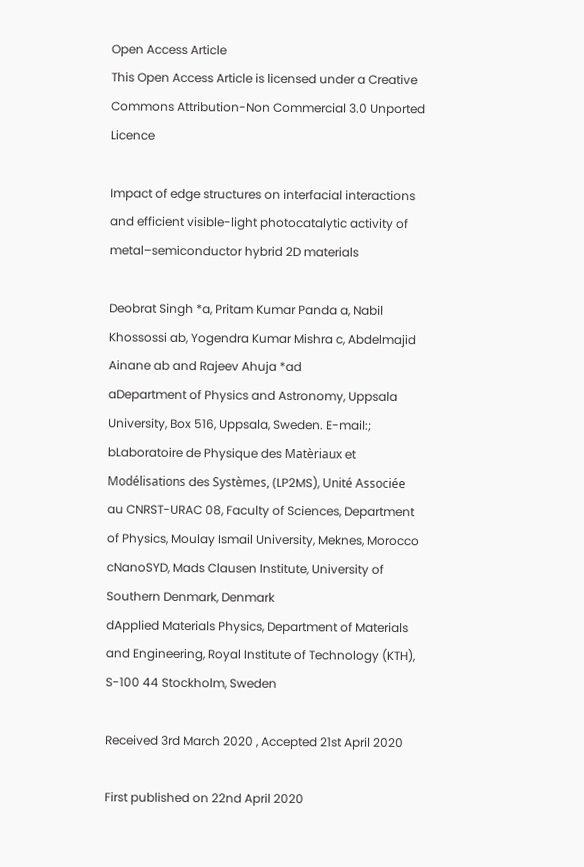Open Access Article
This Open Access Article is licensed under a Creative Commons Attribution-Non Commercial 3.0 Unported Licence

Impact of edge structures on interfacial interactions and efficient visible-light photocatalytic activity of metal–semiconductor hybrid 2D materials

Deobrat Singh *a, Pritam Kumar Panda a, Nabil Khossossi ab, Yogendra Kumar Mishra c, Abdelmajid Ainane ab and Rajeev Ahuja *ad
aDepartment of Physics and Astronomy, Uppsala University, Box 516, Uppsala, Sweden. E-mail:;
bLaboratoire de Physique des Matèriaux et Modélisations des Systèmes, (LP2MS), Unité Associée au CNRST-URAC 08, Faculty of Sciences, Department of Physics, Moulay Ismail University, Meknes, Morocco
cNanoSYD, Mads Clausen Institute, University of Southern Denmark, Denmark
dApplied Materials Physics, Department of Materials and Engineering, Royal Institute of Technology (KTH), S-100 44 Stockholm, Sweden

Received 3rd March 2020 , Accepted 21st April 2020

First published on 22nd April 2020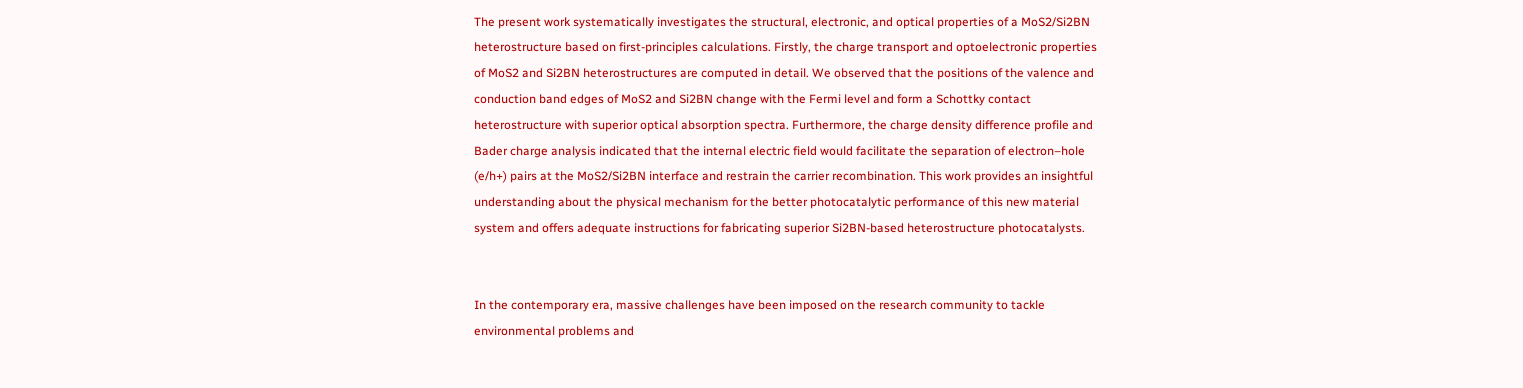The present work systematically investigates the structural, electronic, and optical properties of a MoS2/Si2BN heterostructure based on first-principles calculations. Firstly, the charge transport and optoelectronic properties of MoS2 and Si2BN heterostructures are computed in detail. We observed that the positions of the valence and conduction band edges of MoS2 and Si2BN change with the Fermi level and form a Schottky contact heterostructure with superior optical absorption spectra. Furthermore, the charge density difference profile and Bader charge analysis indicated that the internal electric field would facilitate the separation of electron–hole (e/h+) pairs at the MoS2/Si2BN interface and restrain the carrier recombination. This work provides an insightful understanding about the physical mechanism for the better photocatalytic performance of this new material system and offers adequate instructions for fabricating superior Si2BN-based heterostructure photocatalysts.


In the contemporary era, massive challenges have been imposed on the research community to tackle environmental problems and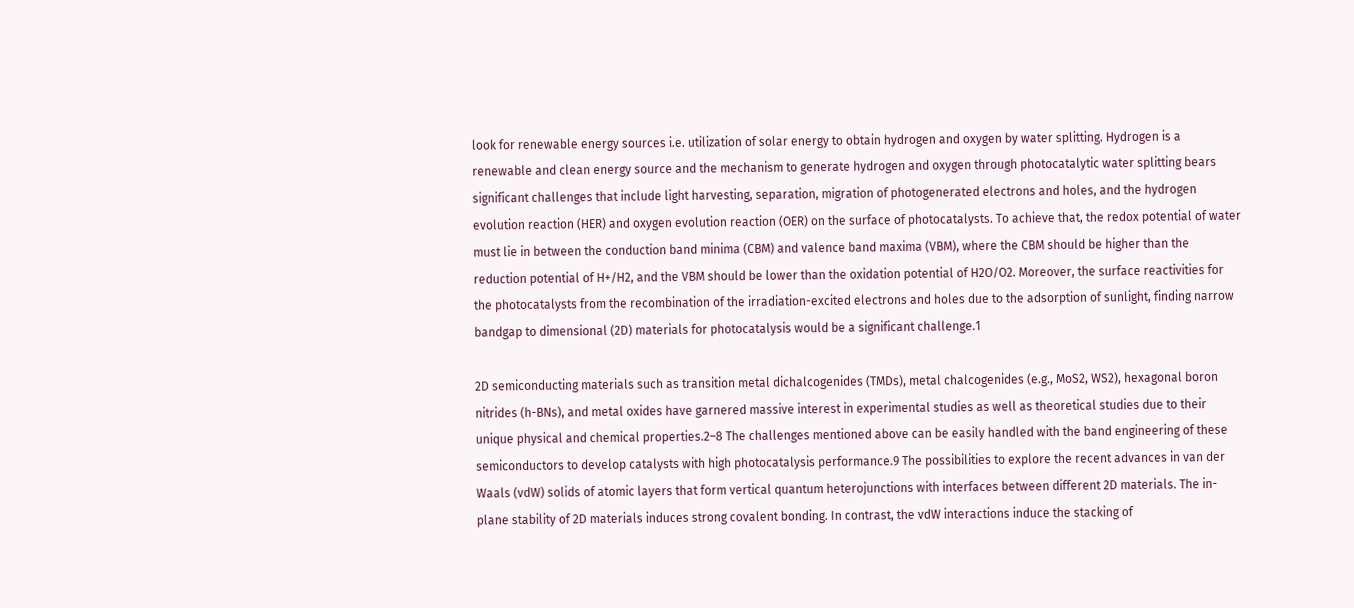look for renewable energy sources i.e. utilization of solar energy to obtain hydrogen and oxygen by water splitting. Hydrogen is a renewable and clean energy source and the mechanism to generate hydrogen and oxygen through photocatalytic water splitting bears significant challenges that include light harvesting, separation, migration of photogenerated electrons and holes, and the hydrogen evolution reaction (HER) and oxygen evolution reaction (OER) on the surface of photocatalysts. To achieve that, the redox potential of water must lie in between the conduction band minima (CBM) and valence band maxima (VBM), where the CBM should be higher than the reduction potential of H+/H2, and the VBM should be lower than the oxidation potential of H2O/O2. Moreover, the surface reactivities for the photocatalysts from the recombination of the irradiation-excited electrons and holes due to the adsorption of sunlight, finding narrow bandgap to dimensional (2D) materials for photocatalysis would be a significant challenge.1

2D semiconducting materials such as transition metal dichalcogenides (TMDs), metal chalcogenides (e.g., MoS2, WS2), hexagonal boron nitrides (h-BNs), and metal oxides have garnered massive interest in experimental studies as well as theoretical studies due to their unique physical and chemical properties.2–8 The challenges mentioned above can be easily handled with the band engineering of these semiconductors to develop catalysts with high photocatalysis performance.9 The possibilities to explore the recent advances in van der Waals (vdW) solids of atomic layers that form vertical quantum heterojunctions with interfaces between different 2D materials. The in-plane stability of 2D materials induces strong covalent bonding. In contrast, the vdW interactions induce the stacking of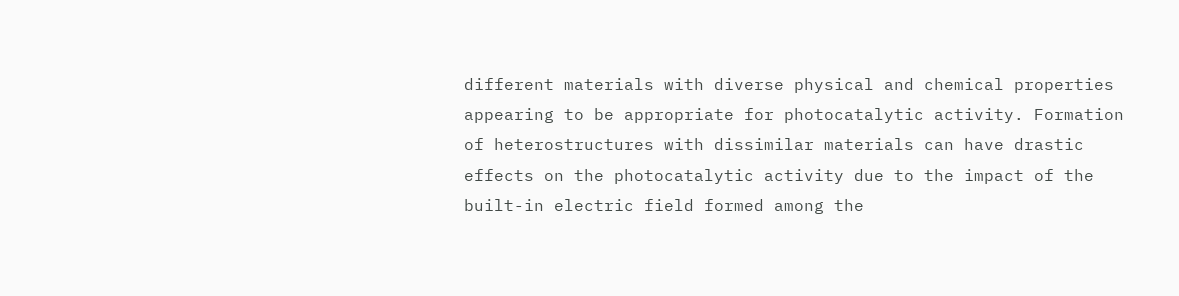different materials with diverse physical and chemical properties appearing to be appropriate for photocatalytic activity. Formation of heterostructures with dissimilar materials can have drastic effects on the photocatalytic activity due to the impact of the built-in electric field formed among the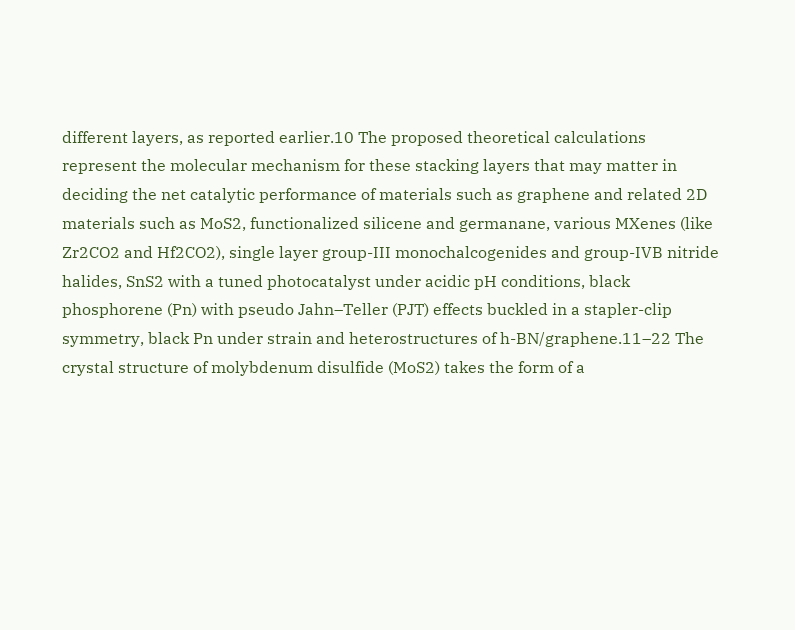different layers, as reported earlier.10 The proposed theoretical calculations represent the molecular mechanism for these stacking layers that may matter in deciding the net catalytic performance of materials such as graphene and related 2D materials such as MoS2, functionalized silicene and germanane, various MXenes (like Zr2CO2 and Hf2CO2), single layer group-III monochalcogenides and group-IVB nitride halides, SnS2 with a tuned photocatalyst under acidic pH conditions, black phosphorene (Pn) with pseudo Jahn–Teller (PJT) effects buckled in a stapler-clip symmetry, black Pn under strain and heterostructures of h-BN/graphene.11–22 The crystal structure of molybdenum disulfide (MoS2) takes the form of a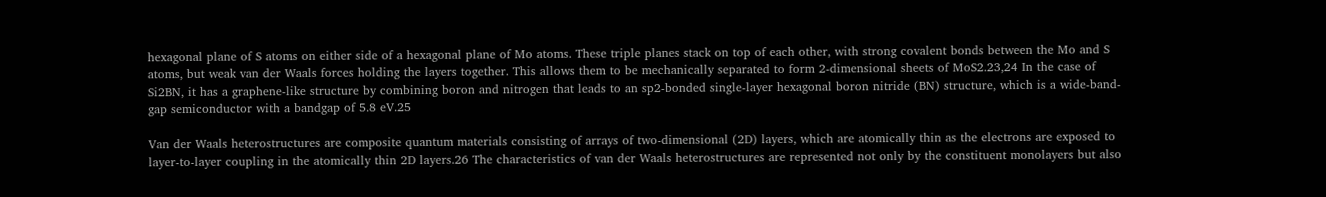hexagonal plane of S atoms on either side of a hexagonal plane of Mo atoms. These triple planes stack on top of each other, with strong covalent bonds between the Mo and S atoms, but weak van der Waals forces holding the layers together. This allows them to be mechanically separated to form 2-dimensional sheets of MoS2.23,24 In the case of Si2BN, it has a graphene-like structure by combining boron and nitrogen that leads to an sp2-bonded single-layer hexagonal boron nitride (BN) structure, which is a wide-band-gap semiconductor with a bandgap of 5.8 eV.25

Van der Waals heterostructures are composite quantum materials consisting of arrays of two-dimensional (2D) layers, which are atomically thin as the electrons are exposed to layer-to-layer coupling in the atomically thin 2D layers.26 The characteristics of van der Waals heterostructures are represented not only by the constituent monolayers but also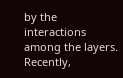by the interactions among the layers. Recently,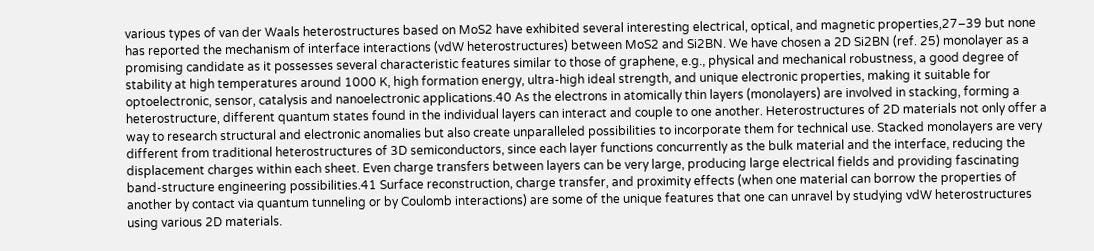various types of van der Waals heterostructures based on MoS2 have exhibited several interesting electrical, optical, and magnetic properties,27–39 but none has reported the mechanism of interface interactions (vdW heterostructures) between MoS2 and Si2BN. We have chosen a 2D Si2BN (ref. 25) monolayer as a promising candidate as it possesses several characteristic features similar to those of graphene, e.g., physical and mechanical robustness, a good degree of stability at high temperatures around 1000 K, high formation energy, ultra-high ideal strength, and unique electronic properties, making it suitable for optoelectronic, sensor, catalysis and nanoelectronic applications.40 As the electrons in atomically thin layers (monolayers) are involved in stacking, forming a heterostructure, different quantum states found in the individual layers can interact and couple to one another. Heterostructures of 2D materials not only offer a way to research structural and electronic anomalies but also create unparalleled possibilities to incorporate them for technical use. Stacked monolayers are very different from traditional heterostructures of 3D semiconductors, since each layer functions concurrently as the bulk material and the interface, reducing the displacement charges within each sheet. Even charge transfers between layers can be very large, producing large electrical fields and providing fascinating band-structure engineering possibilities.41 Surface reconstruction, charge transfer, and proximity effects (when one material can borrow the properties of another by contact via quantum tunneling or by Coulomb interactions) are some of the unique features that one can unravel by studying vdW heterostructures using various 2D materials.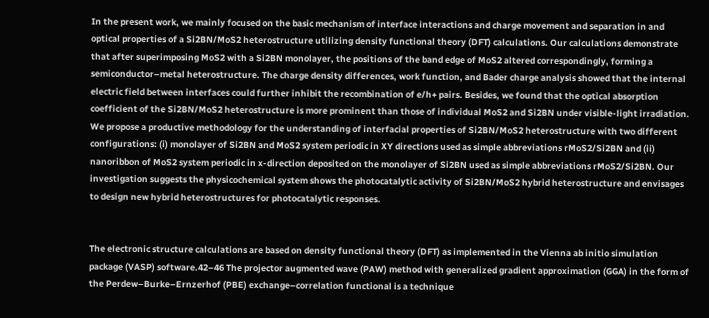In the present work, we mainly focused on the basic mechanism of interface interactions and charge movement and separation in and optical properties of a Si2BN/MoS2 heterostructure utilizing density functional theory (DFT) calculations. Our calculations demonstrate that after superimposing MoS2 with a Si2BN monolayer, the positions of the band edge of MoS2 altered correspondingly, forming a semiconductor–metal heterostructure. The charge density differences, work function, and Bader charge analysis showed that the internal electric field between interfaces could further inhibit the recombination of e/h+ pairs. Besides, we found that the optical absorption coefficient of the Si2BN/MoS2 heterostructure is more prominent than those of individual MoS2 and Si2BN under visible-light irradiation. We propose a productive methodology for the understanding of interfacial properties of Si2BN/MoS2 heterostructure with two different configurations: (i) monolayer of Si2BN and MoS2 system periodic in XY directions used as simple abbreviations rMoS2/Si2BN and (ii) nanoribbon of MoS2 system periodic in x-direction deposited on the monolayer of Si2BN used as simple abbreviations rMoS2/Si2BN. Our investigation suggests the physicochemical system shows the photocatalytic activity of Si2BN/MoS2 hybrid heterostructure and envisages to design new hybrid heterostructures for photocatalytic responses.


The electronic structure calculations are based on density functional theory (DFT) as implemented in the Vienna ab initio simulation package (VASP) software.42–46 The projector augmented wave (PAW) method with generalized gradient approximation (GGA) in the form of the Perdew–Burke–Ernzerhof (PBE) exchange–correlation functional is a technique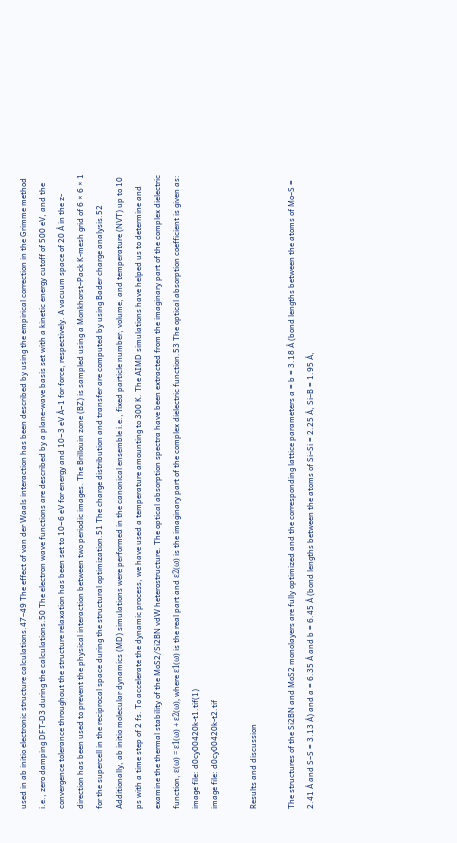used in ab initio electronic structure calculations.47–49 The effect of van der Waals interaction has been described by using the empirical correction in the Grimme method i.e., zero damping DFT-D3 during the calculations.50 The electron wave functions are described by a plane-wave basis set with a kinetic energy cutoff of 500 eV, and the convergence tolerance throughout the structure relaxation has been set to 10−6 eV for energy and 10−3 eV Å−1 for force, respectively. A vacuum space of 20 Å in the z-direction has been used to prevent the physical interaction between two periodic images. The Brillouin zone (BZ) is sampled using a Monkhorst–Pack K-mesh grid of 6 × 6 × 1 for the supercell in the reciprocal space during the structural optimization.51 The charge distribution and transfer are computed by using Bader charge analysis.52 Additionally, ab initio molecular dynamics (MD) simulations were performed in the canonical ensemble i.e., fixed particle number, volume, and temperature (NVT) up to 10 ps with a time step of 2 fs. To accelerate the dynamic process, we have used a temperature amounting to 300 K. The AIMD simulations have helped us to determine and examine the thermal stability of the MoS2/Si2BN vdW heterostructure. The optical absorption spectra have been extracted from the imaginary part of the complex dielectric function, ε(ω) = ε1(ω) + ε2(ω), where ε1(ω) is the real part and ε2(ω) is the imaginary part of the complex dielectric function.53 The optical absorption coefficient is given as:
image file: d0cy00420k-t1.tif(1)
image file: d0cy00420k-t2.tif

Results and discussion

The structures of the Si2BN and MoS2 monolayers are fully optimized and the corresponding lattice parameters a = b = 3.18 Å (bond lengths between the atoms of Mo–S = 2.41 Å and S–S = 3.13 Å) and a = 6.35 Å and b = 6.45 Å (bond lengths between the atoms of Si–Si = 2.25 Å, Si–B = 1.95 Å,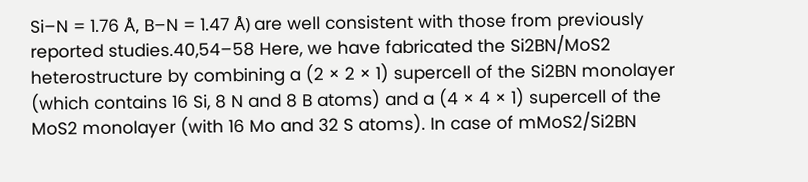Si–N = 1.76 Å, B–N = 1.47 Å) are well consistent with those from previously reported studies.40,54–58 Here, we have fabricated the Si2BN/MoS2 heterostructure by combining a (2 × 2 × 1) supercell of the Si2BN monolayer (which contains 16 Si, 8 N and 8 B atoms) and a (4 × 4 × 1) supercell of the MoS2 monolayer (with 16 Mo and 32 S atoms). In case of mMoS2/Si2BN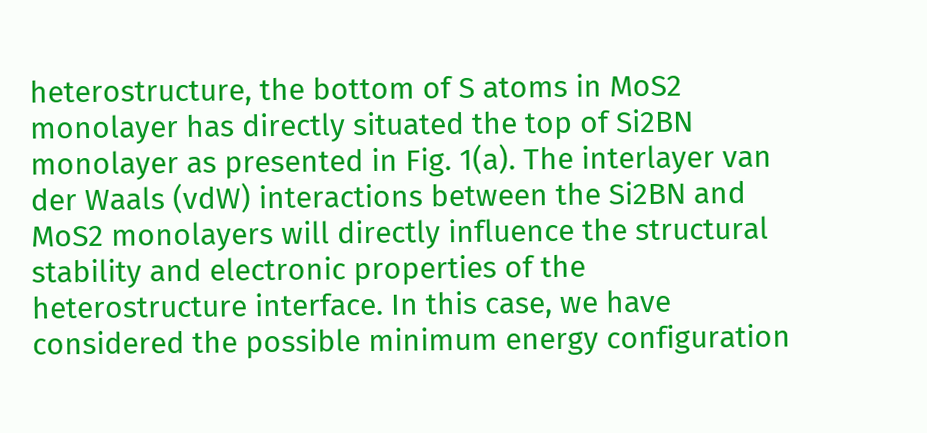heterostructure, the bottom of S atoms in MoS2 monolayer has directly situated the top of Si2BN monolayer as presented in Fig. 1(a). The interlayer van der Waals (vdW) interactions between the Si2BN and MoS2 monolayers will directly influence the structural stability and electronic properties of the heterostructure interface. In this case, we have considered the possible minimum energy configuration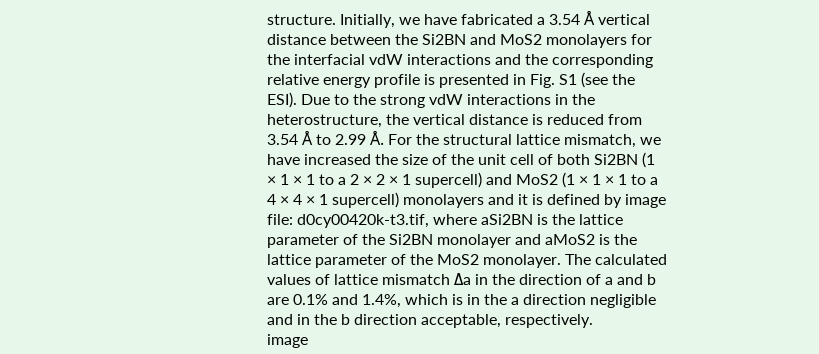structure. Initially, we have fabricated a 3.54 Å vertical distance between the Si2BN and MoS2 monolayers for the interfacial vdW interactions and the corresponding relative energy profile is presented in Fig. S1 (see the ESI). Due to the strong vdW interactions in the heterostructure, the vertical distance is reduced from 3.54 Å to 2.99 Å. For the structural lattice mismatch, we have increased the size of the unit cell of both Si2BN (1 × 1 × 1 to a 2 × 2 × 1 supercell) and MoS2 (1 × 1 × 1 to a 4 × 4 × 1 supercell) monolayers and it is defined by image file: d0cy00420k-t3.tif, where aSi2BN is the lattice parameter of the Si2BN monolayer and aMoS2 is the lattice parameter of the MoS2 monolayer. The calculated values of lattice mismatch Δa in the direction of a and b are 0.1% and 1.4%, which is in the a direction negligible and in the b direction acceptable, respectively.
image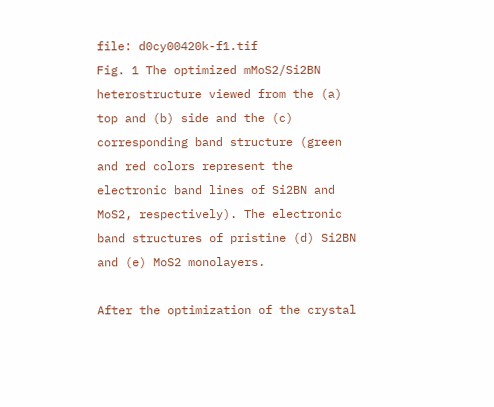file: d0cy00420k-f1.tif
Fig. 1 The optimized mMoS2/Si2BN heterostructure viewed from the (a) top and (b) side and the (c) corresponding band structure (green and red colors represent the electronic band lines of Si2BN and MoS2, respectively). The electronic band structures of pristine (d) Si2BN and (e) MoS2 monolayers.

After the optimization of the crystal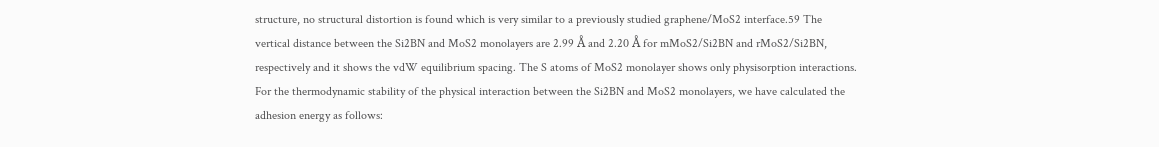structure, no structural distortion is found which is very similar to a previously studied graphene/MoS2 interface.59 The vertical distance between the Si2BN and MoS2 monolayers are 2.99 Å and 2.20 Å for mMoS2/Si2BN and rMoS2/Si2BN, respectively and it shows the vdW equilibrium spacing. The S atoms of MoS2 monolayer shows only physisorption interactions. For the thermodynamic stability of the physical interaction between the Si2BN and MoS2 monolayers, we have calculated the adhesion energy as follows: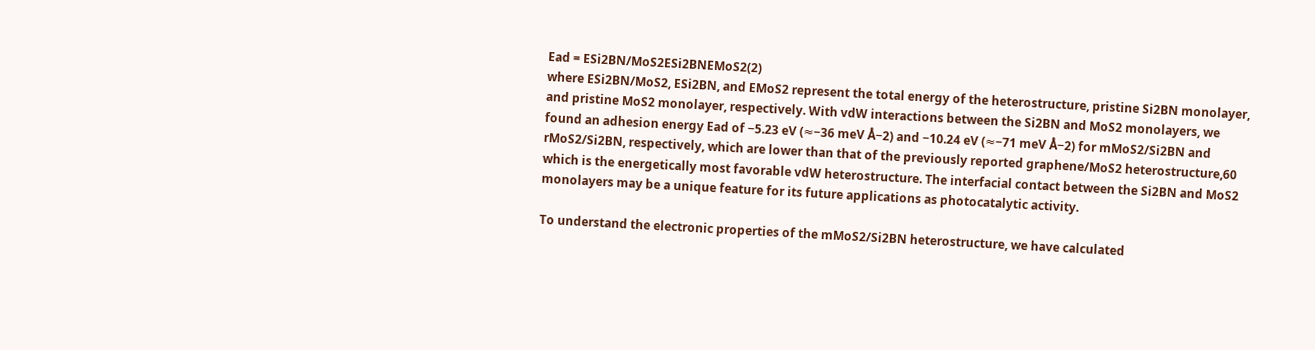Ead = ESi2BN/MoS2ESi2BNEMoS2(2)
where ESi2BN/MoS2, ESi2BN, and EMoS2 represent the total energy of the heterostructure, pristine Si2BN monolayer, and pristine MoS2 monolayer, respectively. With vdW interactions between the Si2BN and MoS2 monolayers, we found an adhesion energy Ead of −5.23 eV (≈−36 meV Å−2) and −10.24 eV (≈−71 meV Å−2) for mMoS2/Si2BN and rMoS2/Si2BN, respectively, which are lower than that of the previously reported graphene/MoS2 heterostructure,60 which is the energetically most favorable vdW heterostructure. The interfacial contact between the Si2BN and MoS2 monolayers may be a unique feature for its future applications as photocatalytic activity.

To understand the electronic properties of the mMoS2/Si2BN heterostructure, we have calculated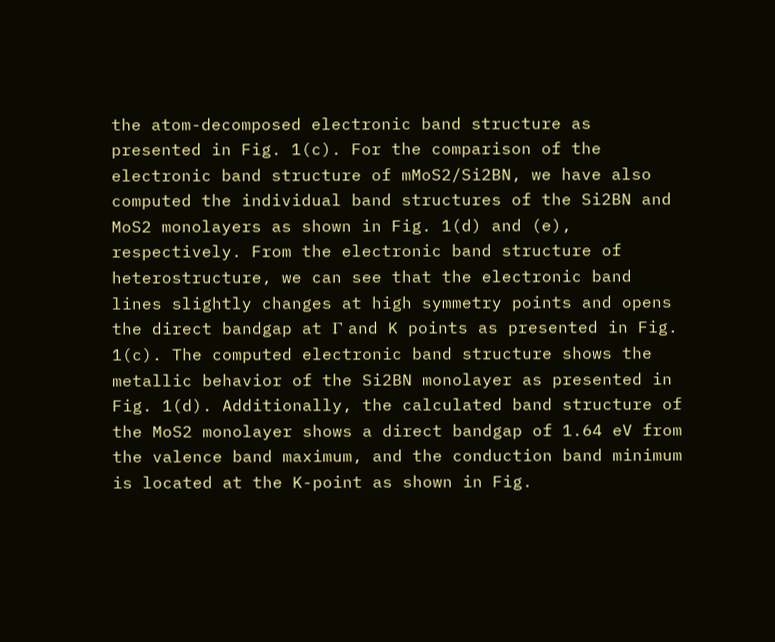the atom-decomposed electronic band structure as presented in Fig. 1(c). For the comparison of the electronic band structure of mMoS2/Si2BN, we have also computed the individual band structures of the Si2BN and MoS2 monolayers as shown in Fig. 1(d) and (e), respectively. From the electronic band structure of heterostructure, we can see that the electronic band lines slightly changes at high symmetry points and opens the direct bandgap at Γ and K points as presented in Fig. 1(c). The computed electronic band structure shows the metallic behavior of the Si2BN monolayer as presented in Fig. 1(d). Additionally, the calculated band structure of the MoS2 monolayer shows a direct bandgap of 1.64 eV from the valence band maximum, and the conduction band minimum is located at the K-point as shown in Fig.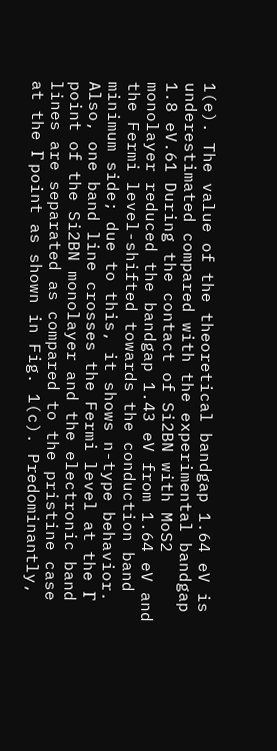1(e). The value of the theoretical bandgap 1.64 eV is underestimated compared with the experimental bandgap 1.8 eV.61 During the contact of Si2BN with MoS2 monolayer reduced the bandgap 1.43 eV from 1.64 eV and the Fermi level-shifted towards the conduction band minimum side; due to this, it shows n-type behavior. Also, one band line crosses the Fermi level at the Γ point of the Si2BN monolayer and the electronic band lines are separated as compared to the pristine case at the Γ point as shown in Fig. 1(c). Predominantly,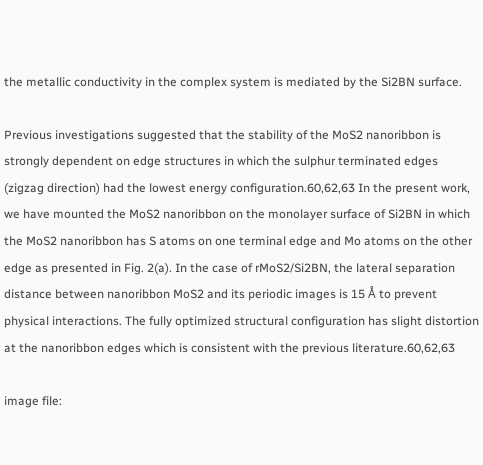the metallic conductivity in the complex system is mediated by the Si2BN surface.

Previous investigations suggested that the stability of the MoS2 nanoribbon is strongly dependent on edge structures in which the sulphur terminated edges (zigzag direction) had the lowest energy configuration.60,62,63 In the present work, we have mounted the MoS2 nanoribbon on the monolayer surface of Si2BN in which the MoS2 nanoribbon has S atoms on one terminal edge and Mo atoms on the other edge as presented in Fig. 2(a). In the case of rMoS2/Si2BN, the lateral separation distance between nanoribbon MoS2 and its periodic images is 15 Å to prevent physical interactions. The fully optimized structural configuration has slight distortion at the nanoribbon edges which is consistent with the previous literature.60,62,63

image file: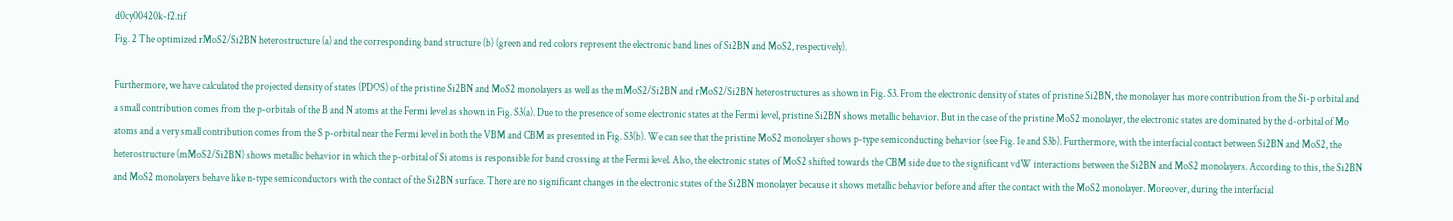d0cy00420k-f2.tif
Fig. 2 The optimized rMoS2/Si2BN heterostructure (a) and the corresponding band structure (b) (green and red colors represent the electronic band lines of Si2BN and MoS2, respectively).

Furthermore, we have calculated the projected density of states (PDOS) of the pristine Si2BN and MoS2 monolayers as well as the mMoS2/Si2BN and rMoS2/Si2BN heterostructures as shown in Fig. S3. From the electronic density of states of pristine Si2BN, the monolayer has more contribution from the Si-p orbital and a small contribution comes from the p-orbitals of the B and N atoms at the Fermi level as shown in Fig. S3(a). Due to the presence of some electronic states at the Fermi level, pristine Si2BN shows metallic behavior. But in the case of the pristine MoS2 monolayer, the electronic states are dominated by the d-orbital of Mo atoms and a very small contribution comes from the S p-orbital near the Fermi level in both the VBM and CBM as presented in Fig. S3(b). We can see that the pristine MoS2 monolayer shows p-type semiconducting behavior (see Fig. 1e and S3b). Furthermore, with the interfacial contact between Si2BN and MoS2, the heterostructure (mMoS2/Si2BN) shows metallic behavior in which the p-orbital of Si atoms is responsible for band crossing at the Fermi level. Also, the electronic states of MoS2 shifted towards the CBM side due to the significant vdW interactions between the Si2BN and MoS2 monolayers. According to this, the Si2BN and MoS2 monolayers behave like n-type semiconductors with the contact of the Si2BN surface. There are no significant changes in the electronic states of the Si2BN monolayer because it shows metallic behavior before and after the contact with the MoS2 monolayer. Moreover, during the interfacial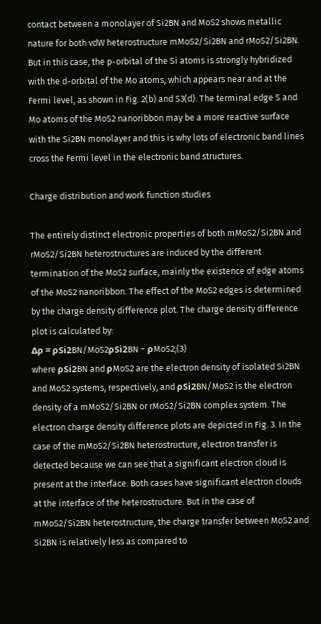contact between a monolayer of Si2BN and MoS2 shows metallic nature for both vdW heterostructure mMoS2/Si2BN and rMoS2/Si2BN. But in this case, the p-orbital of the Si atoms is strongly hybridized with the d-orbital of the Mo atoms, which appears near and at the Fermi level, as shown in Fig. 2(b) and S3(d). The terminal edge S and Mo atoms of the MoS2 nanoribbon may be a more reactive surface with the Si2BN monolayer and this is why lots of electronic band lines cross the Fermi level in the electronic band structures.

Charge distribution and work function studies

The entirely distinct electronic properties of both mMoS2/Si2BN and rMoS2/Si2BN heterostructures are induced by the different termination of the MoS2 surface, mainly the existence of edge atoms of the MoS2 nanoribbon. The effect of the MoS2 edges is determined by the charge density difference plot. The charge density difference plot is calculated by:
Δρ = ρSi2BN/MoS2ρSi2BN − ρMoS2,(3)
where ρSi2BN and ρMoS2 are the electron density of isolated Si2BN and MoS2 systems, respectively, and ρSi2BN/MoS2 is the electron density of a mMoS2/Si2BN or rMoS2/Si2BN complex system. The electron charge density difference plots are depicted in Fig. 3. In the case of the mMoS2/Si2BN heterostructure, electron transfer is detected because we can see that a significant electron cloud is present at the interface. Both cases have significant electron clouds at the interface of the heterostructure. But in the case of mMoS2/Si2BN heterostructure, the charge transfer between MoS2 and Si2BN is relatively less as compared to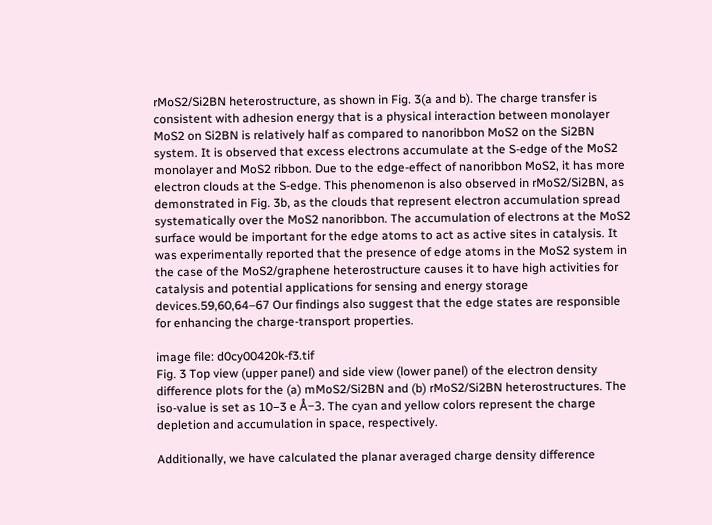rMoS2/Si2BN heterostructure, as shown in Fig. 3(a and b). The charge transfer is consistent with adhesion energy that is a physical interaction between monolayer MoS2 on Si2BN is relatively half as compared to nanoribbon MoS2 on the Si2BN system. It is observed that excess electrons accumulate at the S-edge of the MoS2 monolayer and MoS2 ribbon. Due to the edge-effect of nanoribbon MoS2, it has more electron clouds at the S-edge. This phenomenon is also observed in rMoS2/Si2BN, as demonstrated in Fig. 3b, as the clouds that represent electron accumulation spread systematically over the MoS2 nanoribbon. The accumulation of electrons at the MoS2 surface would be important for the edge atoms to act as active sites in catalysis. It was experimentally reported that the presence of edge atoms in the MoS2 system in the case of the MoS2/graphene heterostructure causes it to have high activities for catalysis and potential applications for sensing and energy storage devices.59,60,64–67 Our findings also suggest that the edge states are responsible for enhancing the charge-transport properties.

image file: d0cy00420k-f3.tif
Fig. 3 Top view (upper panel) and side view (lower panel) of the electron density difference plots for the (a) mMoS2/Si2BN and (b) rMoS2/Si2BN heterostructures. The iso-value is set as 10−3 e Å−3. The cyan and yellow colors represent the charge depletion and accumulation in space, respectively.

Additionally, we have calculated the planar averaged charge density difference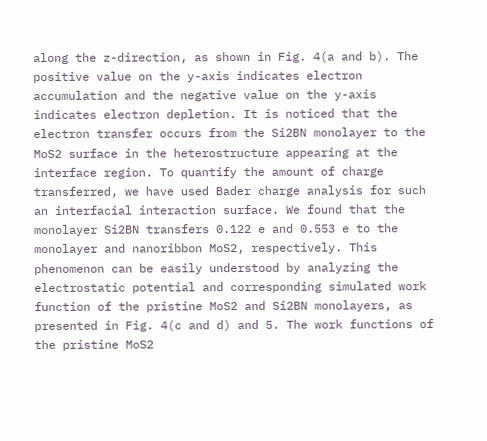along the z-direction, as shown in Fig. 4(a and b). The positive value on the y-axis indicates electron accumulation and the negative value on the y-axis indicates electron depletion. It is noticed that the electron transfer occurs from the Si2BN monolayer to the MoS2 surface in the heterostructure appearing at the interface region. To quantify the amount of charge transferred, we have used Bader charge analysis for such an interfacial interaction surface. We found that the monolayer Si2BN transfers 0.122 e and 0.553 e to the monolayer and nanoribbon MoS2, respectively. This phenomenon can be easily understood by analyzing the electrostatic potential and corresponding simulated work function of the pristine MoS2 and Si2BN monolayers, as presented in Fig. 4(c and d) and 5. The work functions of the pristine MoS2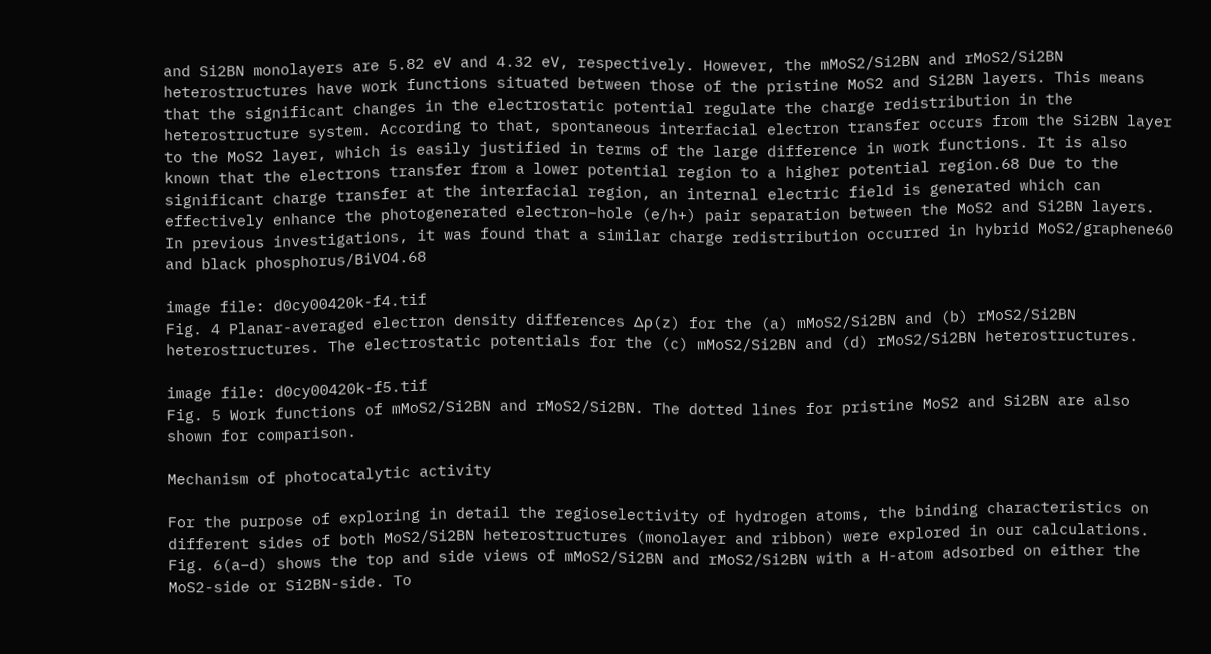and Si2BN monolayers are 5.82 eV and 4.32 eV, respectively. However, the mMoS2/Si2BN and rMoS2/Si2BN heterostructures have work functions situated between those of the pristine MoS2 and Si2BN layers. This means that the significant changes in the electrostatic potential regulate the charge redistribution in the heterostructure system. According to that, spontaneous interfacial electron transfer occurs from the Si2BN layer to the MoS2 layer, which is easily justified in terms of the large difference in work functions. It is also known that the electrons transfer from a lower potential region to a higher potential region.68 Due to the significant charge transfer at the interfacial region, an internal electric field is generated which can effectively enhance the photogenerated electron–hole (e/h+) pair separation between the MoS2 and Si2BN layers. In previous investigations, it was found that a similar charge redistribution occurred in hybrid MoS2/graphene60 and black phosphorus/BiVO4.68

image file: d0cy00420k-f4.tif
Fig. 4 Planar-averaged electron density differences Δρ(z) for the (a) mMoS2/Si2BN and (b) rMoS2/Si2BN heterostructures. The electrostatic potentials for the (c) mMoS2/Si2BN and (d) rMoS2/Si2BN heterostructures.

image file: d0cy00420k-f5.tif
Fig. 5 Work functions of mMoS2/Si2BN and rMoS2/Si2BN. The dotted lines for pristine MoS2 and Si2BN are also shown for comparison.

Mechanism of photocatalytic activity

For the purpose of exploring in detail the regioselectivity of hydrogen atoms, the binding characteristics on different sides of both MoS2/Si2BN heterostructures (monolayer and ribbon) were explored in our calculations. Fig. 6(a–d) shows the top and side views of mMoS2/Si2BN and rMoS2/Si2BN with a H-atom adsorbed on either the MoS2-side or Si2BN-side. To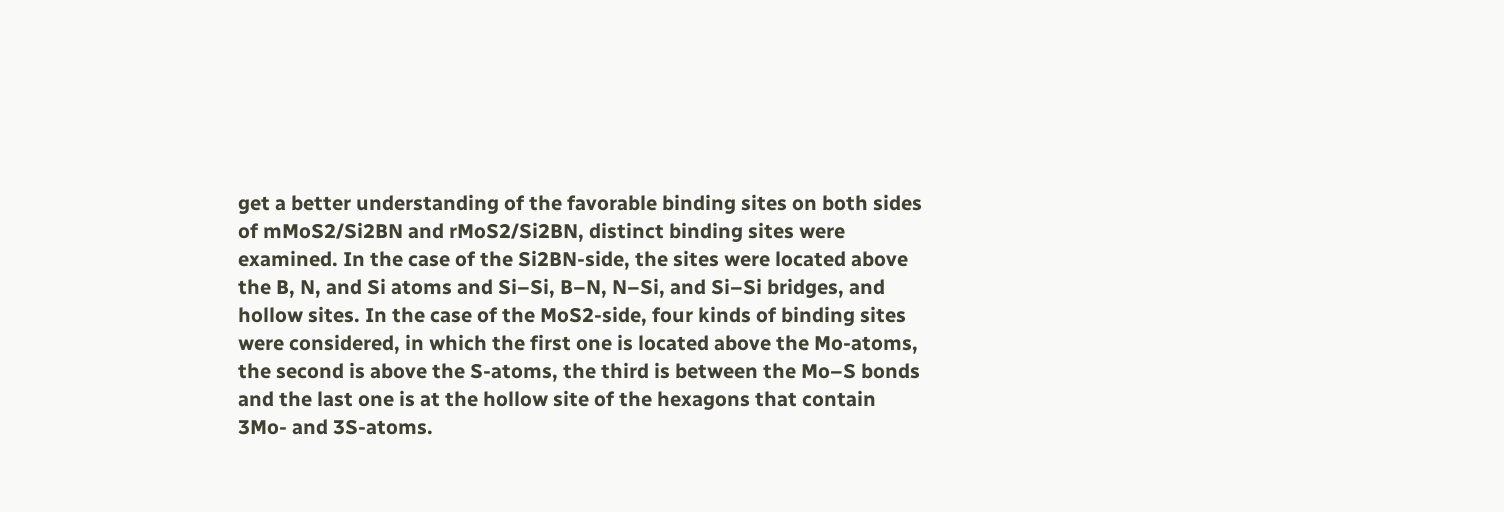get a better understanding of the favorable binding sites on both sides of mMoS2/Si2BN and rMoS2/Si2BN, distinct binding sites were examined. In the case of the Si2BN-side, the sites were located above the B, N, and Si atoms and Si–Si, B–N, N–Si, and Si–Si bridges, and hollow sites. In the case of the MoS2-side, four kinds of binding sites were considered, in which the first one is located above the Mo-atoms, the second is above the S-atoms, the third is between the Mo–S bonds and the last one is at the hollow site of the hexagons that contain 3Mo- and 3S-atoms.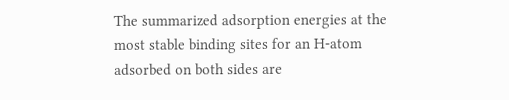The summarized adsorption energies at the most stable binding sites for an H-atom adsorbed on both sides are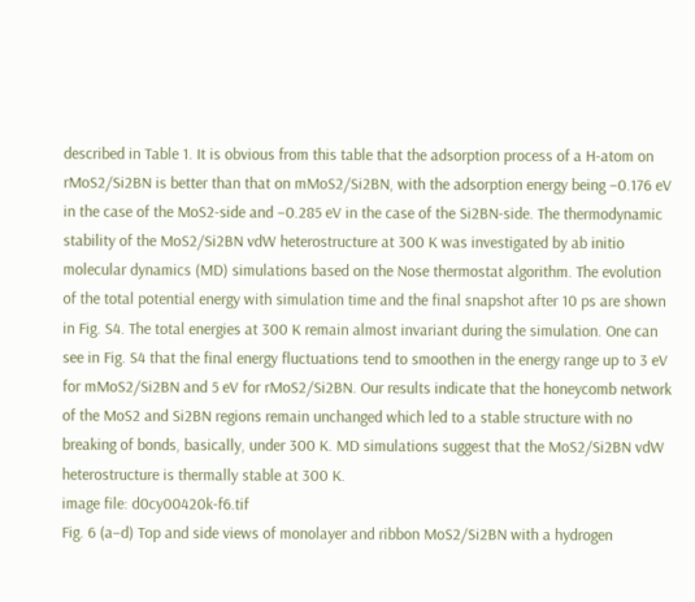described in Table 1. It is obvious from this table that the adsorption process of a H-atom on rMoS2/Si2BN is better than that on mMoS2/Si2BN, with the adsorption energy being −0.176 eV in the case of the MoS2-side and −0.285 eV in the case of the Si2BN-side. The thermodynamic stability of the MoS2/Si2BN vdW heterostructure at 300 K was investigated by ab initio molecular dynamics (MD) simulations based on the Nose thermostat algorithm. The evolution of the total potential energy with simulation time and the final snapshot after 10 ps are shown in Fig. S4. The total energies at 300 K remain almost invariant during the simulation. One can see in Fig. S4 that the final energy fluctuations tend to smoothen in the energy range up to 3 eV for mMoS2/Si2BN and 5 eV for rMoS2/Si2BN. Our results indicate that the honeycomb network of the MoS2 and Si2BN regions remain unchanged which led to a stable structure with no breaking of bonds, basically, under 300 K. MD simulations suggest that the MoS2/Si2BN vdW heterostructure is thermally stable at 300 K.
image file: d0cy00420k-f6.tif
Fig. 6 (a–d) Top and side views of monolayer and ribbon MoS2/Si2BN with a hydrogen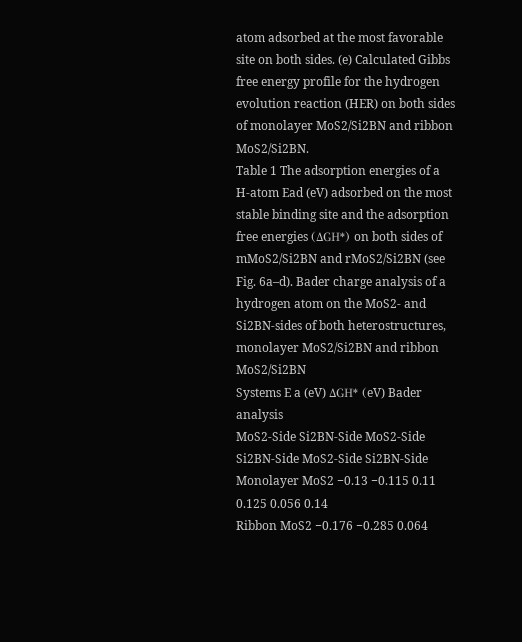atom adsorbed at the most favorable site on both sides. (e) Calculated Gibbs free energy profile for the hydrogen evolution reaction (HER) on both sides of monolayer MoS2/Si2BN and ribbon MoS2/Si2BN.
Table 1 The adsorption energies of a H-atom Ead (eV) adsorbed on the most stable binding site and the adsorption free energies (ΔGH*) on both sides of mMoS2/Si2BN and rMoS2/Si2BN (see Fig. 6a–d). Bader charge analysis of a hydrogen atom on the MoS2- and Si2BN-sides of both heterostructures, monolayer MoS2/Si2BN and ribbon MoS2/Si2BN
Systems E a (eV) ΔGH* (eV) Bader analysis
MoS2-Side Si2BN-Side MoS2-Side Si2BN-Side MoS2-Side Si2BN-Side
Monolayer MoS2 −0.13 −0.115 0.11 0.125 0.056 0.14
Ribbon MoS2 −0.176 −0.285 0.064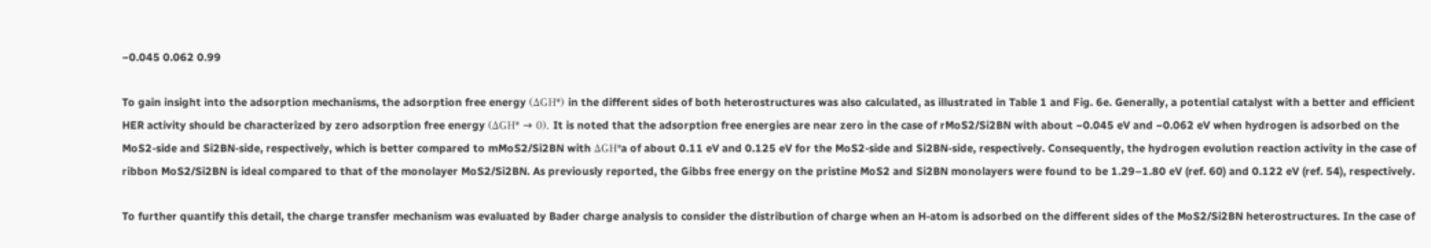−0.045 0.062 0.99

To gain insight into the adsorption mechanisms, the adsorption free energy (ΔGH*) in the different sides of both heterostructures was also calculated, as illustrated in Table 1 and Fig. 6e. Generally, a potential catalyst with a better and efficient HER activity should be characterized by zero adsorption free energy (ΔGH* → 0). It is noted that the adsorption free energies are near zero in the case of rMoS2/Si2BN with about −0.045 eV and −0.062 eV when hydrogen is adsorbed on the MoS2-side and Si2BN-side, respectively, which is better compared to mMoS2/Si2BN with ΔGH*a of about 0.11 eV and 0.125 eV for the MoS2-side and Si2BN-side, respectively. Consequently, the hydrogen evolution reaction activity in the case of ribbon MoS2/Si2BN is ideal compared to that of the monolayer MoS2/Si2BN. As previously reported, the Gibbs free energy on the pristine MoS2 and Si2BN monolayers were found to be 1.29–1.80 eV (ref. 60) and 0.122 eV (ref. 54), respectively.

To further quantify this detail, the charge transfer mechanism was evaluated by Bader charge analysis to consider the distribution of charge when an H-atom is adsorbed on the different sides of the MoS2/Si2BN heterostructures. In the case of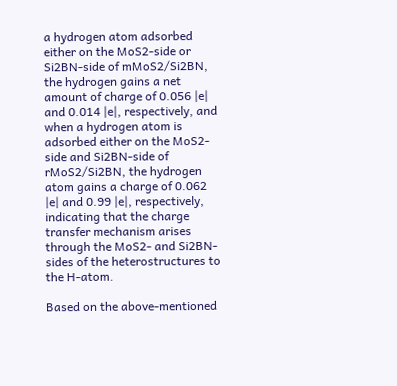a hydrogen atom adsorbed either on the MoS2-side or Si2BN-side of mMoS2/Si2BN, the hydrogen gains a net amount of charge of 0.056 |e| and 0.014 |e|, respectively, and when a hydrogen atom is adsorbed either on the MoS2-side and Si2BN-side of rMoS2/Si2BN, the hydrogen atom gains a charge of 0.062 |e| and 0.99 |e|, respectively, indicating that the charge transfer mechanism arises through the MoS2- and Si2BN-sides of the heterostructures to the H-atom.

Based on the above-mentioned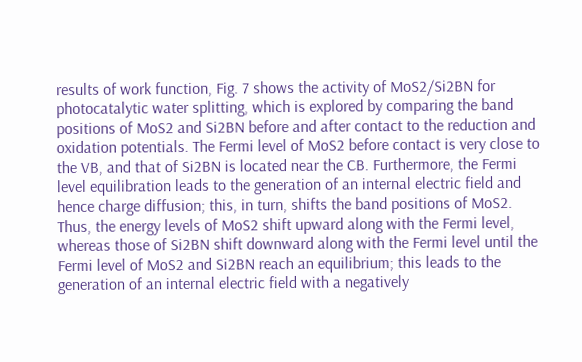results of work function, Fig. 7 shows the activity of MoS2/Si2BN for photocatalytic water splitting, which is explored by comparing the band positions of MoS2 and Si2BN before and after contact to the reduction and oxidation potentials. The Fermi level of MoS2 before contact is very close to the VB, and that of Si2BN is located near the CB. Furthermore, the Fermi level equilibration leads to the generation of an internal electric field and hence charge diffusion; this, in turn, shifts the band positions of MoS2. Thus, the energy levels of MoS2 shift upward along with the Fermi level, whereas those of Si2BN shift downward along with the Fermi level until the Fermi level of MoS2 and Si2BN reach an equilibrium; this leads to the generation of an internal electric field with a negatively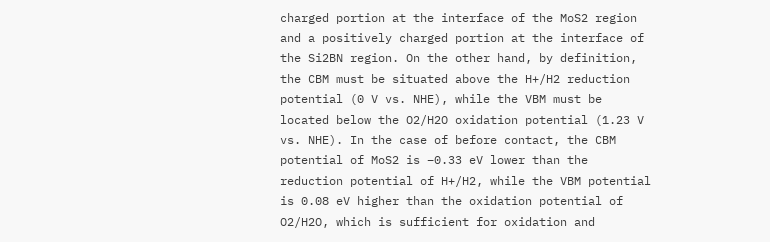charged portion at the interface of the MoS2 region and a positively charged portion at the interface of the Si2BN region. On the other hand, by definition, the CBM must be situated above the H+/H2 reduction potential (0 V vs. NHE), while the VBM must be located below the O2/H2O oxidation potential (1.23 V vs. NHE). In the case of before contact, the CBM potential of MoS2 is −0.33 eV lower than the reduction potential of H+/H2, while the VBM potential is 0.08 eV higher than the oxidation potential of O2/H2O, which is sufficient for oxidation and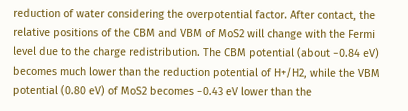reduction of water considering the overpotential factor. After contact, the relative positions of the CBM and VBM of MoS2 will change with the Fermi level due to the charge redistribution. The CBM potential (about −0.84 eV) becomes much lower than the reduction potential of H+/H2, while the VBM potential (0.80 eV) of MoS2 becomes −0.43 eV lower than the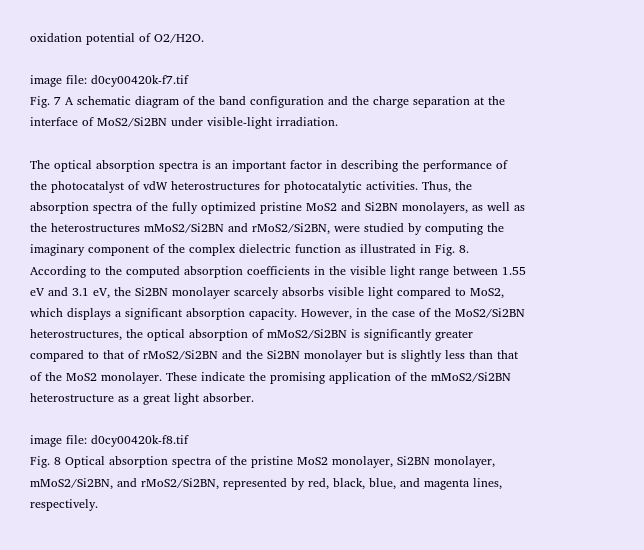oxidation potential of O2/H2O.

image file: d0cy00420k-f7.tif
Fig. 7 A schematic diagram of the band configuration and the charge separation at the interface of MoS2/Si2BN under visible-light irradiation.

The optical absorption spectra is an important factor in describing the performance of the photocatalyst of vdW heterostructures for photocatalytic activities. Thus, the absorption spectra of the fully optimized pristine MoS2 and Si2BN monolayers, as well as the heterostructures mMoS2/Si2BN and rMoS2/Si2BN, were studied by computing the imaginary component of the complex dielectric function as illustrated in Fig. 8. According to the computed absorption coefficients in the visible light range between 1.55 eV and 3.1 eV, the Si2BN monolayer scarcely absorbs visible light compared to MoS2, which displays a significant absorption capacity. However, in the case of the MoS2/Si2BN heterostructures, the optical absorption of mMoS2/Si2BN is significantly greater compared to that of rMoS2/Si2BN and the Si2BN monolayer but is slightly less than that of the MoS2 monolayer. These indicate the promising application of the mMoS2/Si2BN heterostructure as a great light absorber.

image file: d0cy00420k-f8.tif
Fig. 8 Optical absorption spectra of the pristine MoS2 monolayer, Si2BN monolayer, mMoS2/Si2BN, and rMoS2/Si2BN, represented by red, black, blue, and magenta lines, respectively.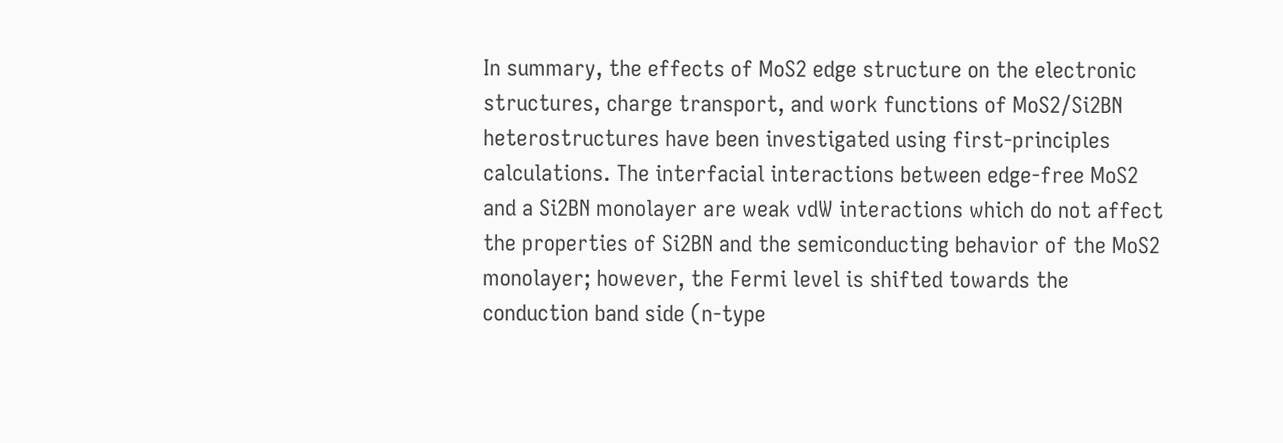In summary, the effects of MoS2 edge structure on the electronic structures, charge transport, and work functions of MoS2/Si2BN heterostructures have been investigated using first-principles calculations. The interfacial interactions between edge-free MoS2 and a Si2BN monolayer are weak vdW interactions which do not affect the properties of Si2BN and the semiconducting behavior of the MoS2 monolayer; however, the Fermi level is shifted towards the conduction band side (n-type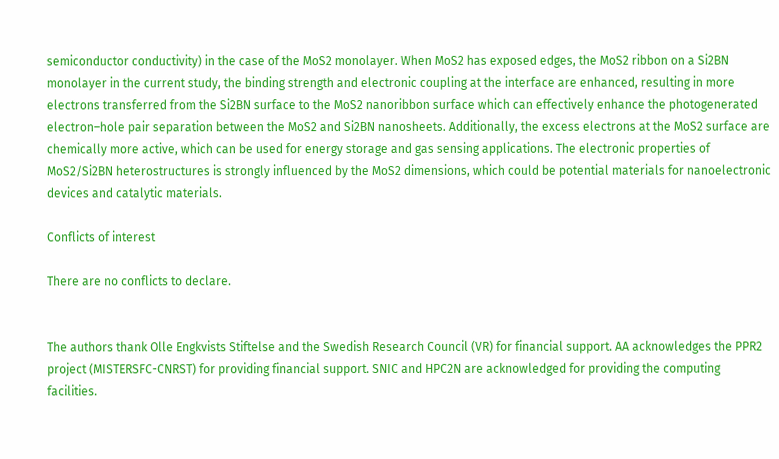semiconductor conductivity) in the case of the MoS2 monolayer. When MoS2 has exposed edges, the MoS2 ribbon on a Si2BN monolayer in the current study, the binding strength and electronic coupling at the interface are enhanced, resulting in more electrons transferred from the Si2BN surface to the MoS2 nanoribbon surface which can effectively enhance the photogenerated electron–hole pair separation between the MoS2 and Si2BN nanosheets. Additionally, the excess electrons at the MoS2 surface are chemically more active, which can be used for energy storage and gas sensing applications. The electronic properties of MoS2/Si2BN heterostructures is strongly influenced by the MoS2 dimensions, which could be potential materials for nanoelectronic devices and catalytic materials.

Conflicts of interest

There are no conflicts to declare.


The authors thank Olle Engkvists Stiftelse and the Swedish Research Council (VR) for financial support. AA acknowledges the PPR2 project (MISTERSFC-CNRST) for providing financial support. SNIC and HPC2N are acknowledged for providing the computing facilities.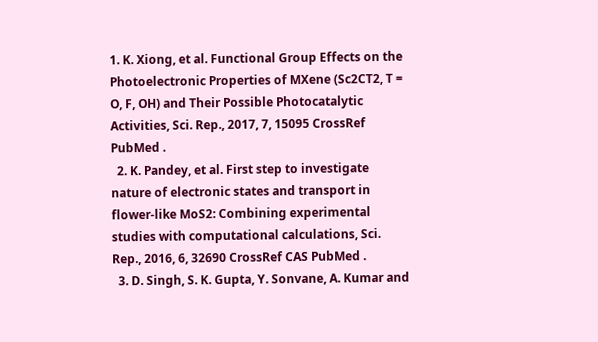1. K. Xiong, et al. Functional Group Effects on the Photoelectronic Properties of MXene (Sc2CT2, T = O, F, OH) and Their Possible Photocatalytic Activities, Sci. Rep., 2017, 7, 15095 CrossRef PubMed .
  2. K. Pandey, et al. First step to investigate nature of electronic states and transport in flower-like MoS2: Combining experimental studies with computational calculations, Sci. Rep., 2016, 6, 32690 CrossRef CAS PubMed .
  3. D. Singh, S. K. Gupta, Y. Sonvane, A. Kumar and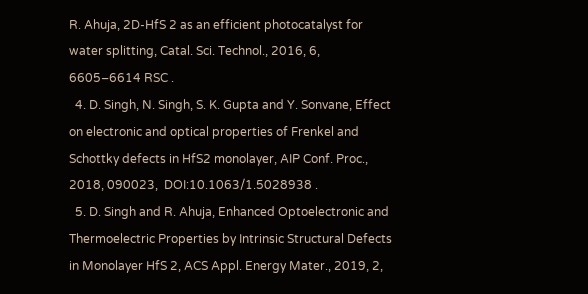R. Ahuja, 2D-HfS 2 as an efficient photocatalyst for water splitting, Catal. Sci. Technol., 2016, 6, 6605–6614 RSC .
  4. D. Singh, N. Singh, S. K. Gupta and Y. Sonvane, Effect on electronic and optical properties of Frenkel and Schottky defects in HfS2 monolayer, AIP Conf. Proc., 2018, 090023,  DOI:10.1063/1.5028938 .
  5. D. Singh and R. Ahuja, Enhanced Optoelectronic and Thermoelectric Properties by Intrinsic Structural Defects in Monolayer HfS 2, ACS Appl. Energy Mater., 2019, 2,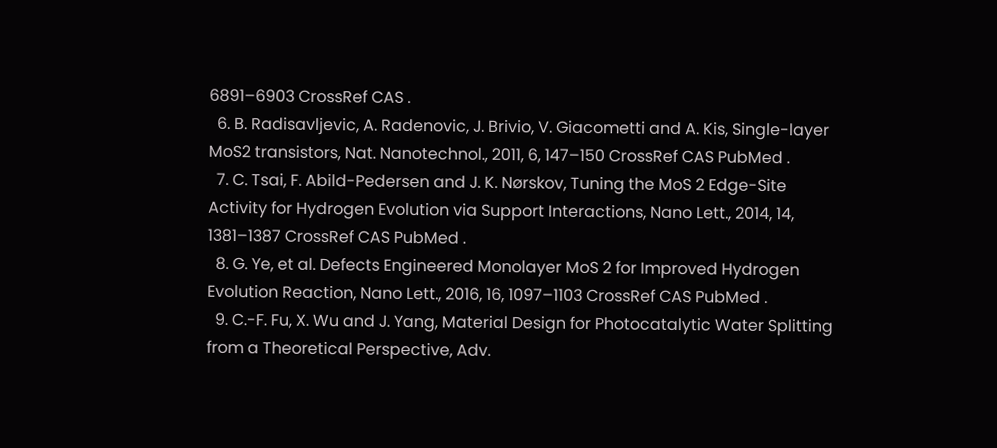6891–6903 CrossRef CAS .
  6. B. Radisavljevic, A. Radenovic, J. Brivio, V. Giacometti and A. Kis, Single-layer MoS2 transistors, Nat. Nanotechnol., 2011, 6, 147–150 CrossRef CAS PubMed .
  7. C. Tsai, F. Abild-Pedersen and J. K. Nørskov, Tuning the MoS 2 Edge-Site Activity for Hydrogen Evolution via Support Interactions, Nano Lett., 2014, 14, 1381–1387 CrossRef CAS PubMed .
  8. G. Ye, et al. Defects Engineered Monolayer MoS 2 for Improved Hydrogen Evolution Reaction, Nano Lett., 2016, 16, 1097–1103 CrossRef CAS PubMed .
  9. C.-F. Fu, X. Wu and J. Yang, Material Design for Photocatalytic Water Splitting from a Theoretical Perspective, Adv.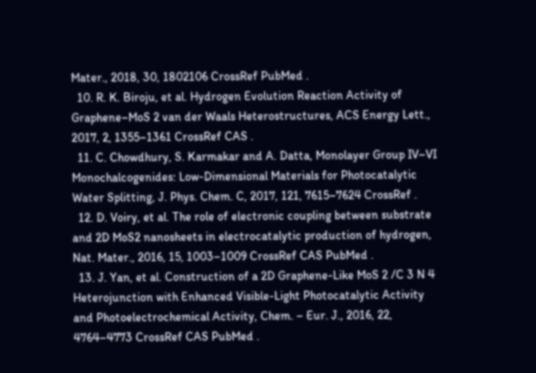Mater., 2018, 30, 1802106 CrossRef PubMed .
  10. R. K. Biroju, et al. Hydrogen Evolution Reaction Activity of Graphene–MoS 2 van der Waals Heterostructures, ACS Energy Lett., 2017, 2, 1355–1361 CrossRef CAS .
  11. C. Chowdhury, S. Karmakar and A. Datta, Monolayer Group IV–VI Monochalcogenides: Low-Dimensional Materials for Photocatalytic Water Splitting, J. Phys. Chem. C, 2017, 121, 7615–7624 CrossRef .
  12. D. Voiry, et al. The role of electronic coupling between substrate and 2D MoS2 nanosheets in electrocatalytic production of hydrogen, Nat. Mater., 2016, 15, 1003–1009 CrossRef CAS PubMed .
  13. J. Yan, et al. Construction of a 2D Graphene-Like MoS 2 /C 3 N 4 Heterojunction with Enhanced Visible-Light Photocatalytic Activity and Photoelectrochemical Activity, Chem. – Eur. J., 2016, 22, 4764–4773 CrossRef CAS PubMed .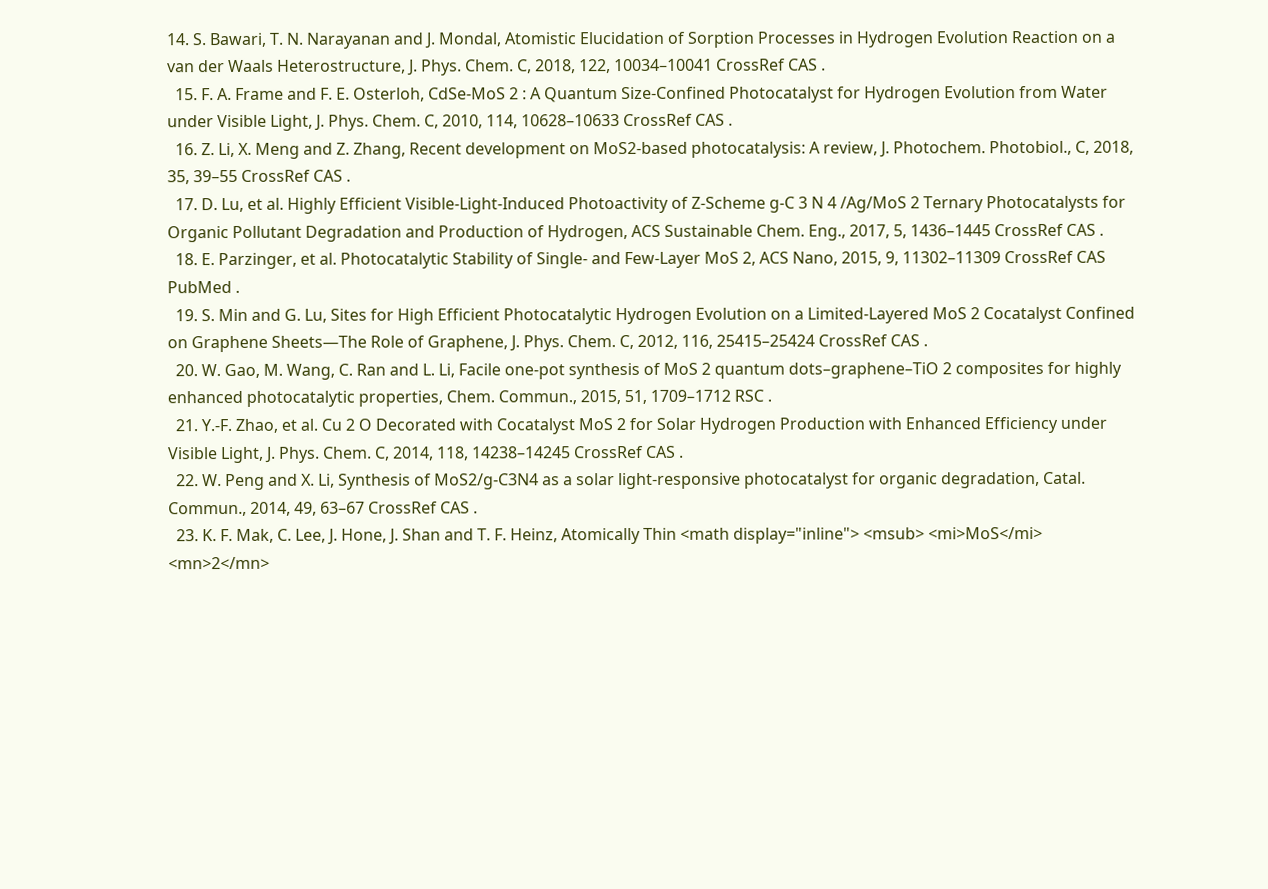14. S. Bawari, T. N. Narayanan and J. Mondal, Atomistic Elucidation of Sorption Processes in Hydrogen Evolution Reaction on a van der Waals Heterostructure, J. Phys. Chem. C, 2018, 122, 10034–10041 CrossRef CAS .
  15. F. A. Frame and F. E. Osterloh, CdSe-MoS 2 : A Quantum Size-Confined Photocatalyst for Hydrogen Evolution from Water under Visible Light, J. Phys. Chem. C, 2010, 114, 10628–10633 CrossRef CAS .
  16. Z. Li, X. Meng and Z. Zhang, Recent development on MoS2-based photocatalysis: A review, J. Photochem. Photobiol., C, 2018, 35, 39–55 CrossRef CAS .
  17. D. Lu, et al. Highly Efficient Visible-Light-Induced Photoactivity of Z-Scheme g-C 3 N 4 /Ag/MoS 2 Ternary Photocatalysts for Organic Pollutant Degradation and Production of Hydrogen, ACS Sustainable Chem. Eng., 2017, 5, 1436–1445 CrossRef CAS .
  18. E. Parzinger, et al. Photocatalytic Stability of Single- and Few-Layer MoS 2, ACS Nano, 2015, 9, 11302–11309 CrossRef CAS PubMed .
  19. S. Min and G. Lu, Sites for High Efficient Photocatalytic Hydrogen Evolution on a Limited-Layered MoS 2 Cocatalyst Confined on Graphene Sheets—The Role of Graphene, J. Phys. Chem. C, 2012, 116, 25415–25424 CrossRef CAS .
  20. W. Gao, M. Wang, C. Ran and L. Li, Facile one-pot synthesis of MoS 2 quantum dots–graphene–TiO 2 composites for highly enhanced photocatalytic properties, Chem. Commun., 2015, 51, 1709–1712 RSC .
  21. Y.-F. Zhao, et al. Cu 2 O Decorated with Cocatalyst MoS 2 for Solar Hydrogen Production with Enhanced Efficiency under Visible Light, J. Phys. Chem. C, 2014, 118, 14238–14245 CrossRef CAS .
  22. W. Peng and X. Li, Synthesis of MoS2/g-C3N4 as a solar light-responsive photocatalyst for organic degradation, Catal. Commun., 2014, 49, 63–67 CrossRef CAS .
  23. K. F. Mak, C. Lee, J. Hone, J. Shan and T. F. Heinz, Atomically Thin <math display="inline"> <msub> <mi>MoS</mi> <mn>2</mn>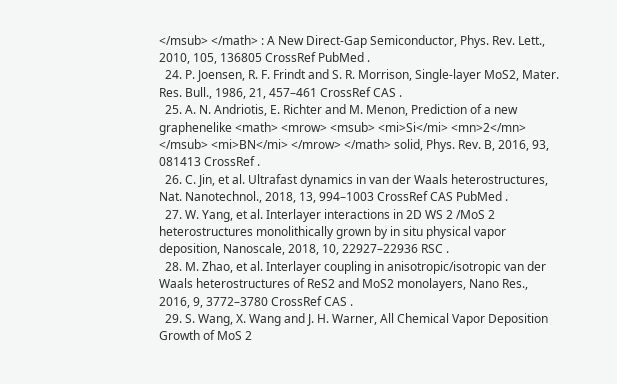</msub> </math> : A New Direct-Gap Semiconductor, Phys. Rev. Lett., 2010, 105, 136805 CrossRef PubMed .
  24. P. Joensen, R. F. Frindt and S. R. Morrison, Single-layer MoS2, Mater. Res. Bull., 1986, 21, 457–461 CrossRef CAS .
  25. A. N. Andriotis, E. Richter and M. Menon, Prediction of a new graphenelike <math> <mrow> <msub> <mi>Si</mi> <mn>2</mn> </msub> <mi>BN</mi> </mrow> </math> solid, Phys. Rev. B, 2016, 93, 081413 CrossRef .
  26. C. Jin, et al. Ultrafast dynamics in van der Waals heterostructures, Nat. Nanotechnol., 2018, 13, 994–1003 CrossRef CAS PubMed .
  27. W. Yang, et al. Interlayer interactions in 2D WS 2 /MoS 2 heterostructures monolithically grown by in situ physical vapor deposition, Nanoscale, 2018, 10, 22927–22936 RSC .
  28. M. Zhao, et al. Interlayer coupling in anisotropic/isotropic van der Waals heterostructures of ReS2 and MoS2 monolayers, Nano Res., 2016, 9, 3772–3780 CrossRef CAS .
  29. S. Wang, X. Wang and J. H. Warner, All Chemical Vapor Deposition Growth of MoS 2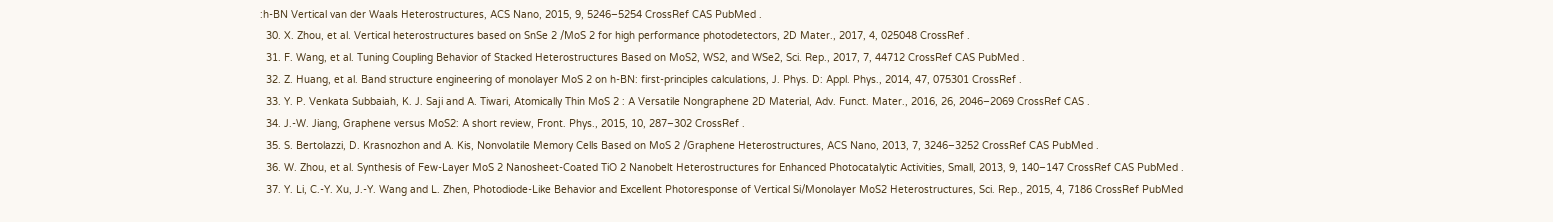:h-BN Vertical van der Waals Heterostructures, ACS Nano, 2015, 9, 5246–5254 CrossRef CAS PubMed .
  30. X. Zhou, et al. Vertical heterostructures based on SnSe 2 /MoS 2 for high performance photodetectors, 2D Mater., 2017, 4, 025048 CrossRef .
  31. F. Wang, et al. Tuning Coupling Behavior of Stacked Heterostructures Based on MoS2, WS2, and WSe2, Sci. Rep., 2017, 7, 44712 CrossRef CAS PubMed .
  32. Z. Huang, et al. Band structure engineering of monolayer MoS 2 on h-BN: first-principles calculations, J. Phys. D: Appl. Phys., 2014, 47, 075301 CrossRef .
  33. Y. P. Venkata Subbaiah, K. J. Saji and A. Tiwari, Atomically Thin MoS 2 : A Versatile Nongraphene 2D Material, Adv. Funct. Mater., 2016, 26, 2046–2069 CrossRef CAS .
  34. J.-W. Jiang, Graphene versus MoS2: A short review, Front. Phys., 2015, 10, 287–302 CrossRef .
  35. S. Bertolazzi, D. Krasnozhon and A. Kis, Nonvolatile Memory Cells Based on MoS 2 /Graphene Heterostructures, ACS Nano, 2013, 7, 3246–3252 CrossRef CAS PubMed .
  36. W. Zhou, et al. Synthesis of Few-Layer MoS 2 Nanosheet-Coated TiO 2 Nanobelt Heterostructures for Enhanced Photocatalytic Activities, Small, 2013, 9, 140–147 CrossRef CAS PubMed .
  37. Y. Li, C.-Y. Xu, J.-Y. Wang and L. Zhen, Photodiode-Like Behavior and Excellent Photoresponse of Vertical Si/Monolayer MoS2 Heterostructures, Sci. Rep., 2015, 4, 7186 CrossRef PubMed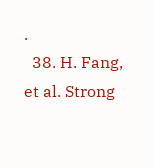.
  38. H. Fang, et al. Strong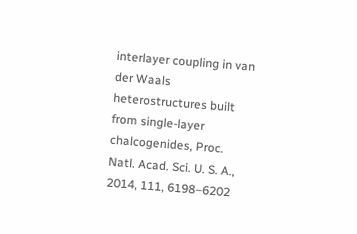interlayer coupling in van der Waals heterostructures built from single-layer chalcogenides, Proc. Natl. Acad. Sci. U. S. A., 2014, 111, 6198–6202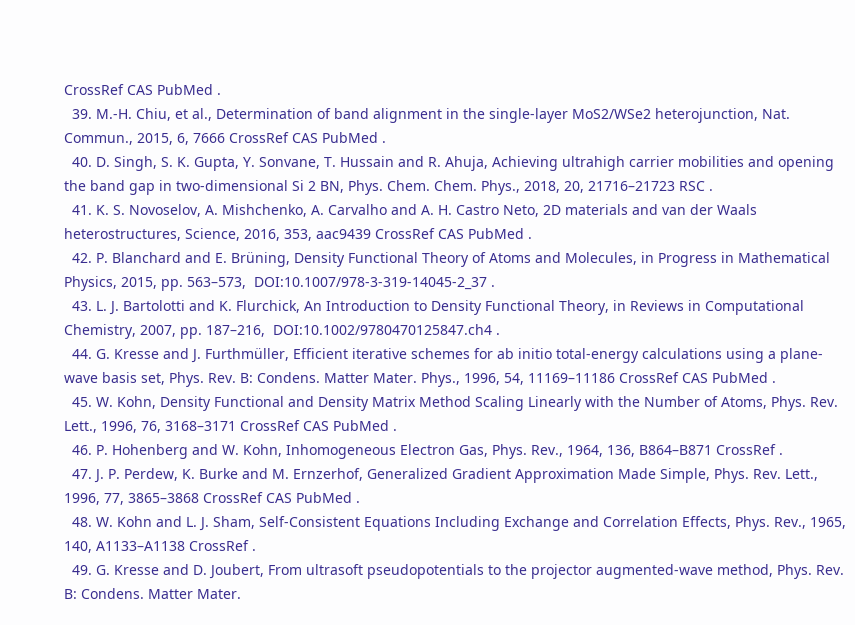CrossRef CAS PubMed .
  39. M.-H. Chiu, et al., Determination of band alignment in the single-layer MoS2/WSe2 heterojunction, Nat. Commun., 2015, 6, 7666 CrossRef CAS PubMed .
  40. D. Singh, S. K. Gupta, Y. Sonvane, T. Hussain and R. Ahuja, Achieving ultrahigh carrier mobilities and opening the band gap in two-dimensional Si 2 BN, Phys. Chem. Chem. Phys., 2018, 20, 21716–21723 RSC .
  41. K. S. Novoselov, A. Mishchenko, A. Carvalho and A. H. Castro Neto, 2D materials and van der Waals heterostructures, Science, 2016, 353, aac9439 CrossRef CAS PubMed .
  42. P. Blanchard and E. Brüning, Density Functional Theory of Atoms and Molecules, in Progress in Mathematical Physics, 2015, pp. 563–573,  DOI:10.1007/978-3-319-14045-2_37 .
  43. L. J. Bartolotti and K. Flurchick, An Introduction to Density Functional Theory, in Reviews in Computational Chemistry, 2007, pp. 187–216,  DOI:10.1002/9780470125847.ch4 .
  44. G. Kresse and J. Furthmüller, Efficient iterative schemes for ab initio total-energy calculations using a plane-wave basis set, Phys. Rev. B: Condens. Matter Mater. Phys., 1996, 54, 11169–11186 CrossRef CAS PubMed .
  45. W. Kohn, Density Functional and Density Matrix Method Scaling Linearly with the Number of Atoms, Phys. Rev. Lett., 1996, 76, 3168–3171 CrossRef CAS PubMed .
  46. P. Hohenberg and W. Kohn, Inhomogeneous Electron Gas, Phys. Rev., 1964, 136, B864–B871 CrossRef .
  47. J. P. Perdew, K. Burke and M. Ernzerhof, Generalized Gradient Approximation Made Simple, Phys. Rev. Lett., 1996, 77, 3865–3868 CrossRef CAS PubMed .
  48. W. Kohn and L. J. Sham, Self-Consistent Equations Including Exchange and Correlation Effects, Phys. Rev., 1965, 140, A1133–A1138 CrossRef .
  49. G. Kresse and D. Joubert, From ultrasoft pseudopotentials to the projector augmented-wave method, Phys. Rev. B: Condens. Matter Mater.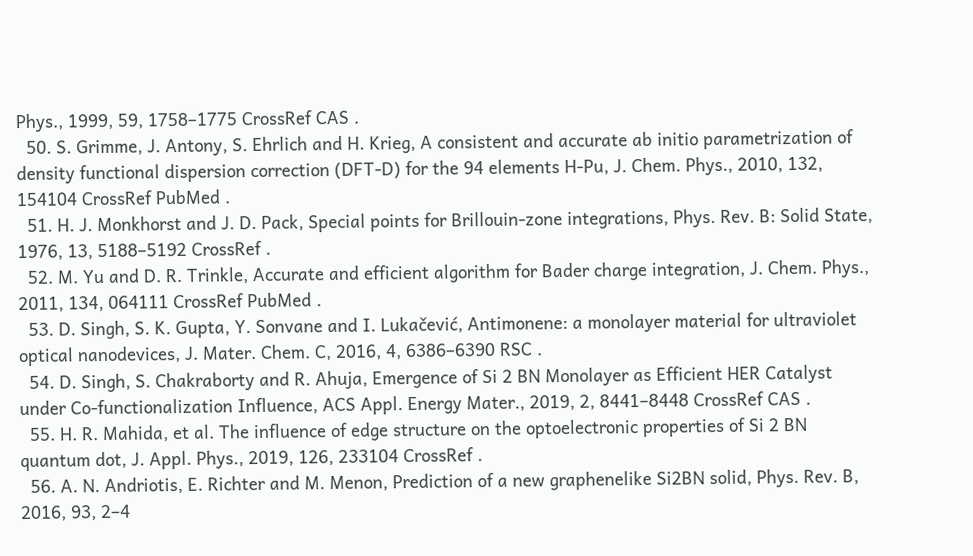Phys., 1999, 59, 1758–1775 CrossRef CAS .
  50. S. Grimme, J. Antony, S. Ehrlich and H. Krieg, A consistent and accurate ab initio parametrization of density functional dispersion correction (DFT-D) for the 94 elements H-Pu, J. Chem. Phys., 2010, 132, 154104 CrossRef PubMed .
  51. H. J. Monkhorst and J. D. Pack, Special points for Brillouin-zone integrations, Phys. Rev. B: Solid State, 1976, 13, 5188–5192 CrossRef .
  52. M. Yu and D. R. Trinkle, Accurate and efficient algorithm for Bader charge integration, J. Chem. Phys., 2011, 134, 064111 CrossRef PubMed .
  53. D. Singh, S. K. Gupta, Y. Sonvane and I. Lukačević, Antimonene: a monolayer material for ultraviolet optical nanodevices, J. Mater. Chem. C, 2016, 4, 6386–6390 RSC .
  54. D. Singh, S. Chakraborty and R. Ahuja, Emergence of Si 2 BN Monolayer as Efficient HER Catalyst under Co-functionalization Influence, ACS Appl. Energy Mater., 2019, 2, 8441–8448 CrossRef CAS .
  55. H. R. Mahida, et al. The influence of edge structure on the optoelectronic properties of Si 2 BN quantum dot, J. Appl. Phys., 2019, 126, 233104 CrossRef .
  56. A. N. Andriotis, E. Richter and M. Menon, Prediction of a new graphenelike Si2BN solid, Phys. Rev. B, 2016, 93, 2–4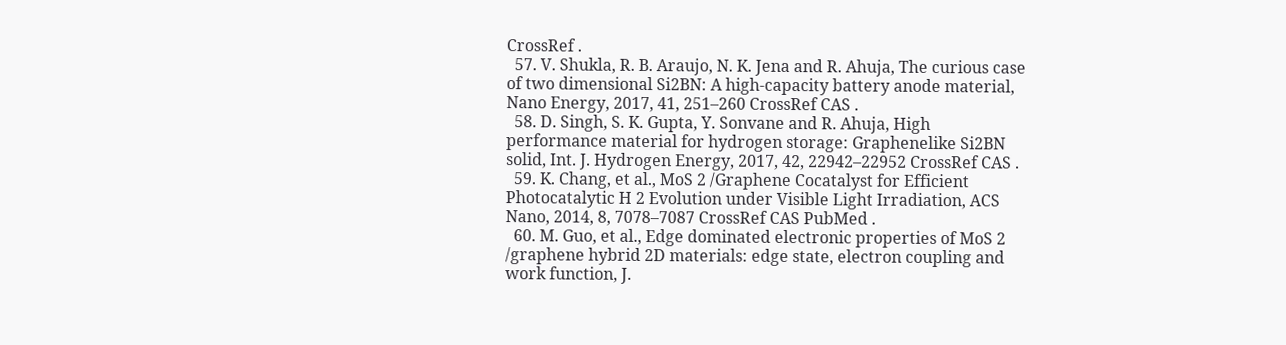CrossRef .
  57. V. Shukla, R. B. Araujo, N. K. Jena and R. Ahuja, The curious case of two dimensional Si2BN: A high-capacity battery anode material, Nano Energy, 2017, 41, 251–260 CrossRef CAS .
  58. D. Singh, S. K. Gupta, Y. Sonvane and R. Ahuja, High performance material for hydrogen storage: Graphenelike Si2BN solid, Int. J. Hydrogen Energy, 2017, 42, 22942–22952 CrossRef CAS .
  59. K. Chang, et al., MoS 2 /Graphene Cocatalyst for Efficient Photocatalytic H 2 Evolution under Visible Light Irradiation, ACS Nano, 2014, 8, 7078–7087 CrossRef CAS PubMed .
  60. M. Guo, et al., Edge dominated electronic properties of MoS 2 /graphene hybrid 2D materials: edge state, electron coupling and work function, J.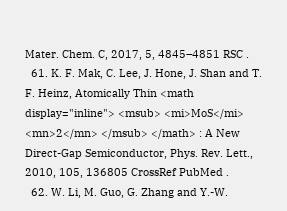Mater. Chem. C, 2017, 5, 4845–4851 RSC .
  61. K. F. Mak, C. Lee, J. Hone, J. Shan and T. F. Heinz, Atomically Thin <math display="inline"> <msub> <mi>MoS</mi> <mn>2</mn> </msub> </math> : A New Direct-Gap Semiconductor, Phys. Rev. Lett., 2010, 105, 136805 CrossRef PubMed .
  62. W. Li, M. Guo, G. Zhang and Y.-W.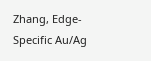Zhang, Edge-Specific Au/Ag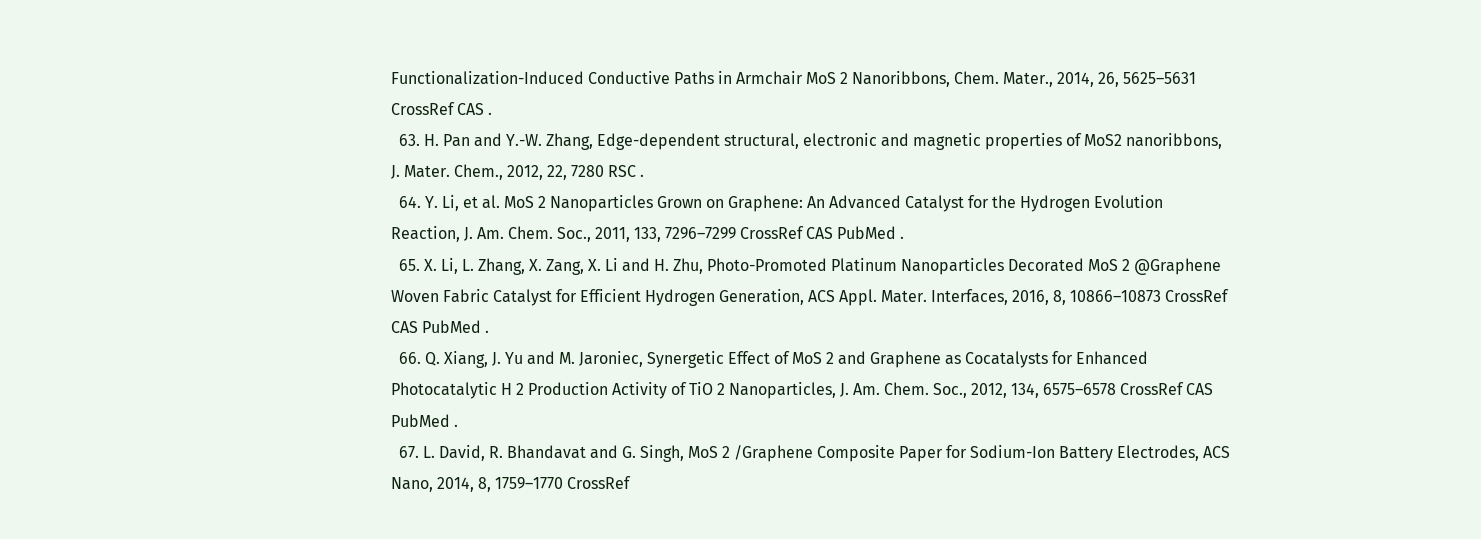Functionalization-Induced Conductive Paths in Armchair MoS 2 Nanoribbons, Chem. Mater., 2014, 26, 5625–5631 CrossRef CAS .
  63. H. Pan and Y.-W. Zhang, Edge-dependent structural, electronic and magnetic properties of MoS2 nanoribbons, J. Mater. Chem., 2012, 22, 7280 RSC .
  64. Y. Li, et al. MoS 2 Nanoparticles Grown on Graphene: An Advanced Catalyst for the Hydrogen Evolution Reaction, J. Am. Chem. Soc., 2011, 133, 7296–7299 CrossRef CAS PubMed .
  65. X. Li, L. Zhang, X. Zang, X. Li and H. Zhu, Photo-Promoted Platinum Nanoparticles Decorated MoS 2 @Graphene Woven Fabric Catalyst for Efficient Hydrogen Generation, ACS Appl. Mater. Interfaces, 2016, 8, 10866–10873 CrossRef CAS PubMed .
  66. Q. Xiang, J. Yu and M. Jaroniec, Synergetic Effect of MoS 2 and Graphene as Cocatalysts for Enhanced Photocatalytic H 2 Production Activity of TiO 2 Nanoparticles, J. Am. Chem. Soc., 2012, 134, 6575–6578 CrossRef CAS PubMed .
  67. L. David, R. Bhandavat and G. Singh, MoS 2 /Graphene Composite Paper for Sodium-Ion Battery Electrodes, ACS Nano, 2014, 8, 1759–1770 CrossRef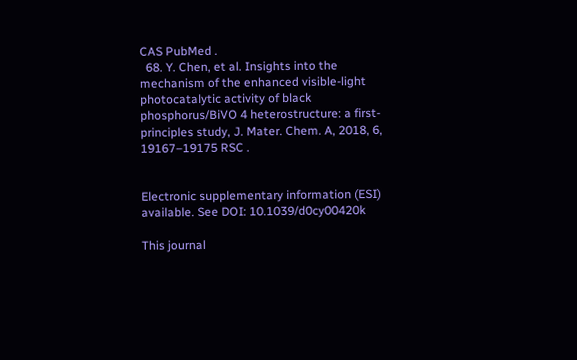CAS PubMed .
  68. Y. Chen, et al. Insights into the mechanism of the enhanced visible-light photocatalytic activity of black phosphorus/BiVO 4 heterostructure: a first-principles study, J. Mater. Chem. A, 2018, 6, 19167–19175 RSC .


Electronic supplementary information (ESI) available. See DOI: 10.1039/d0cy00420k

This journal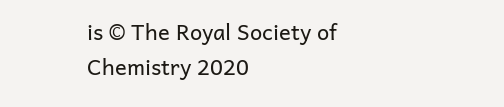is © The Royal Society of Chemistry 2020